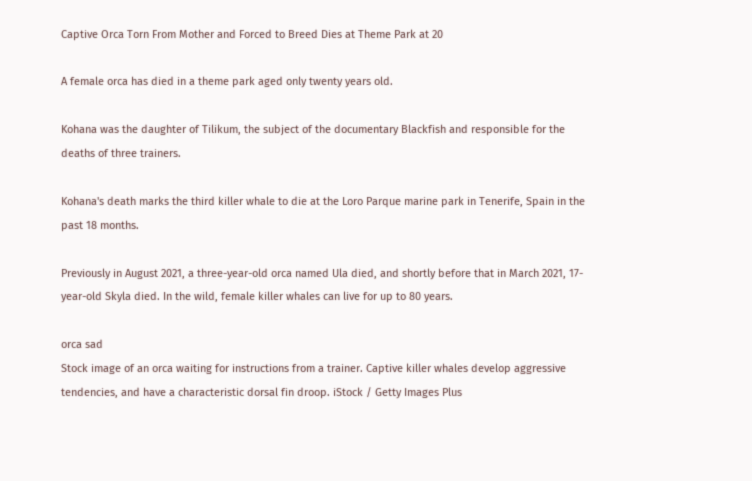Captive Orca Torn From Mother and Forced to Breed Dies at Theme Park at 20

A female orca has died in a theme park aged only twenty years old.

Kohana was the daughter of Tilikum, the subject of the documentary Blackfish and responsible for the deaths of three trainers.

Kohana's death marks the third killer whale to die at the Loro Parque marine park in Tenerife, Spain in the past 18 months.

Previously in August 2021, a three-year-old orca named Ula died, and shortly before that in March 2021, 17-year-old Skyla died. In the wild, female killer whales can live for up to 80 years.

orca sad
Stock image of an orca waiting for instructions from a trainer. Captive killer whales develop aggressive tendencies, and have a characteristic dorsal fin droop. iStock / Getty Images Plus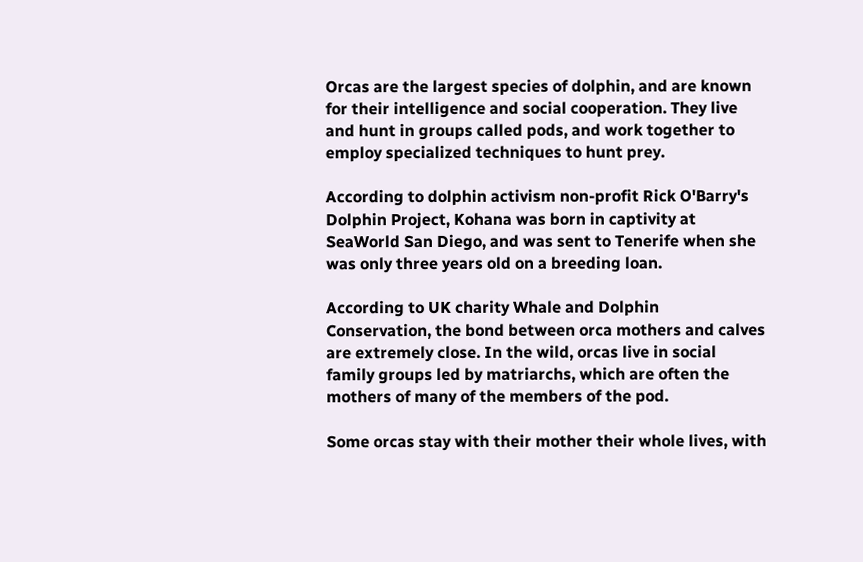Orcas are the largest species of dolphin, and are known for their intelligence and social cooperation. They live and hunt in groups called pods, and work together to employ specialized techniques to hunt prey.

According to dolphin activism non-profit Rick O'Barry's Dolphin Project, Kohana was born in captivity at SeaWorld San Diego, and was sent to Tenerife when she was only three years old on a breeding loan.

According to UK charity Whale and Dolphin Conservation, the bond between orca mothers and calves are extremely close. In the wild, orcas live in social family groups led by matriarchs, which are often the mothers of many of the members of the pod.

Some orcas stay with their mother their whole lives, with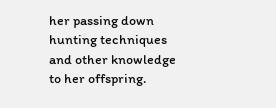her passing down hunting techniques and other knowledge to her offspring.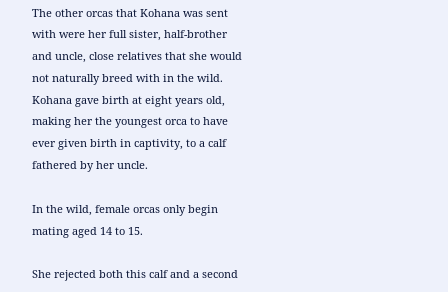The other orcas that Kohana was sent with were her full sister, half-brother and uncle, close relatives that she would not naturally breed with in the wild. Kohana gave birth at eight years old, making her the youngest orca to have ever given birth in captivity, to a calf fathered by her uncle.

In the wild, female orcas only begin mating aged 14 to 15.

She rejected both this calf and a second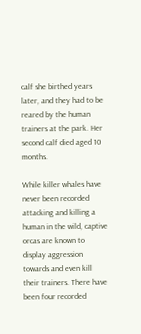calf she birthed years later, and they had to be reared by the human trainers at the park. Her second calf died aged 10 months.

While killer whales have never been recorded attacking and killing a human in the wild, captive orcas are known to display aggression towards and even kill their trainers. There have been four recorded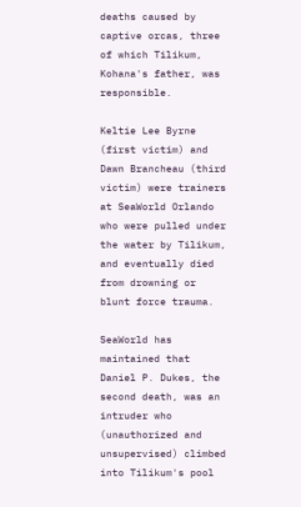deaths caused by captive orcas, three of which Tilikum, Kohana's father, was responsible.

Keltie Lee Byrne (first victim) and Dawn Brancheau (third victim) were trainers at SeaWorld Orlando who were pulled under the water by Tilikum, and eventually died from drowning or blunt force trauma.

SeaWorld has maintained that Daniel P. Dukes, the second death, was an intruder who (unauthorized and unsupervised) climbed into Tilikum's pool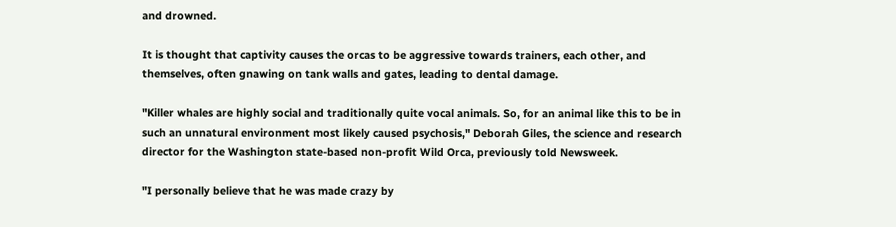and drowned.

It is thought that captivity causes the orcas to be aggressive towards trainers, each other, and themselves, often gnawing on tank walls and gates, leading to dental damage.

"Killer whales are highly social and traditionally quite vocal animals. So, for an animal like this to be in such an unnatural environment most likely caused psychosis," Deborah Giles, the science and research director for the Washington state-based non-profit Wild Orca, previously told Newsweek.

"I personally believe that he was made crazy by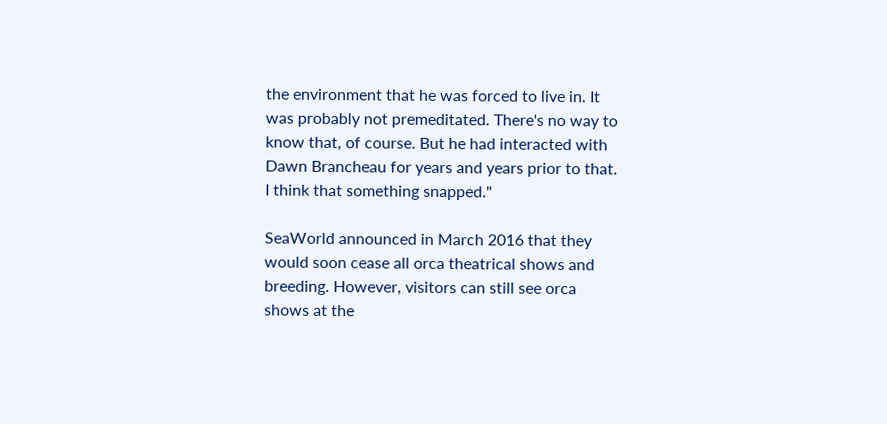the environment that he was forced to live in. It was probably not premeditated. There's no way to know that, of course. But he had interacted with Dawn Brancheau for years and years prior to that. I think that something snapped."

SeaWorld announced in March 2016 that they would soon cease all orca theatrical shows and breeding. However, visitors can still see orca shows at the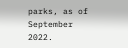parks, as of September 2022.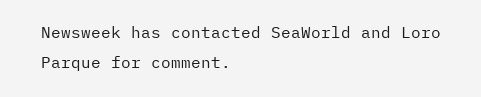Newsweek has contacted SeaWorld and Loro Parque for comment.